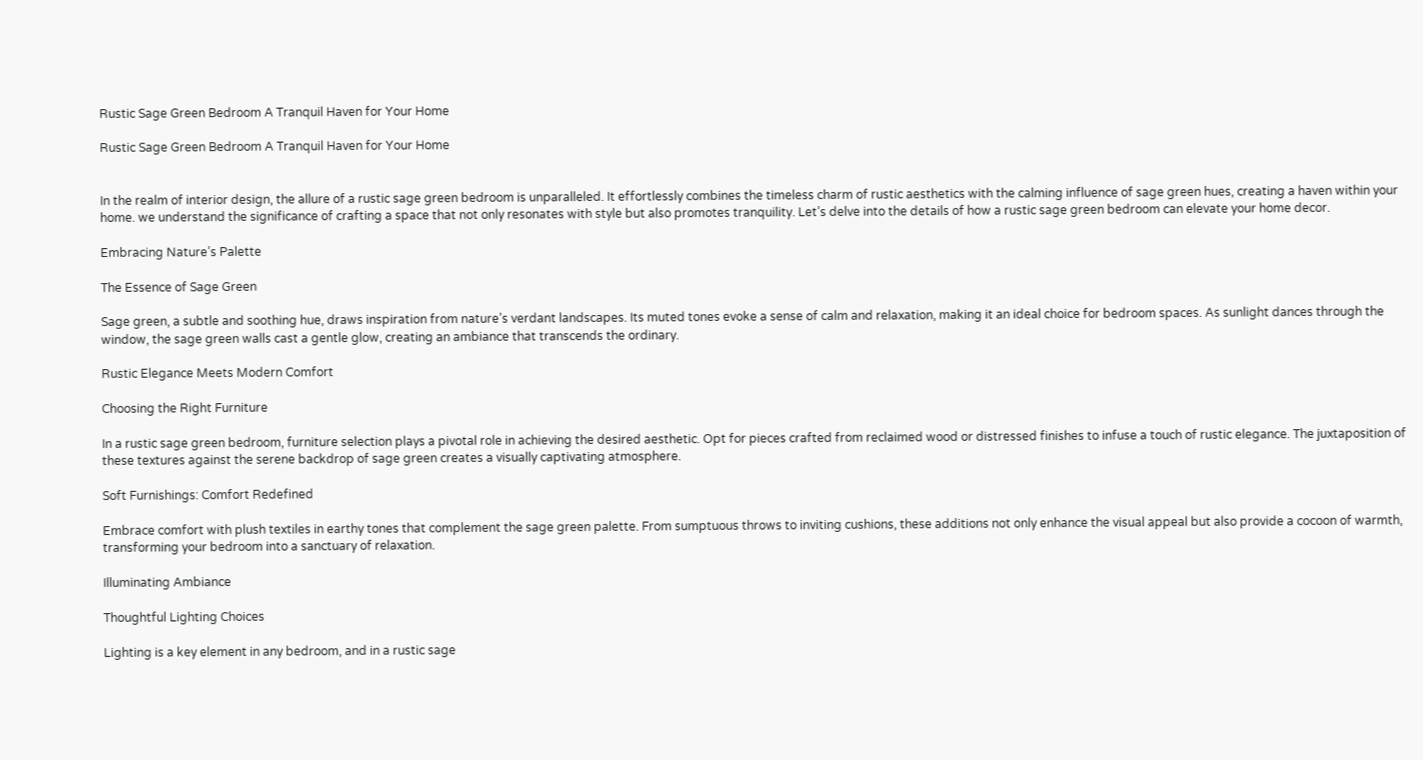Rustic Sage Green Bedroom A Tranquil Haven for Your Home

Rustic Sage Green Bedroom A Tranquil Haven for Your Home


In the realm of interior design, the allure of a rustic sage green bedroom is unparalleled. It effortlessly combines the timeless charm of rustic aesthetics with the calming influence of sage green hues, creating a haven within your home. we understand the significance of crafting a space that not only resonates with style but also promotes tranquility. Let’s delve into the details of how a rustic sage green bedroom can elevate your home decor.

Embracing Nature’s Palette

The Essence of Sage Green

Sage green, a subtle and soothing hue, draws inspiration from nature’s verdant landscapes. Its muted tones evoke a sense of calm and relaxation, making it an ideal choice for bedroom spaces. As sunlight dances through the window, the sage green walls cast a gentle glow, creating an ambiance that transcends the ordinary.

Rustic Elegance Meets Modern Comfort

Choosing the Right Furniture

In a rustic sage green bedroom, furniture selection plays a pivotal role in achieving the desired aesthetic. Opt for pieces crafted from reclaimed wood or distressed finishes to infuse a touch of rustic elegance. The juxtaposition of these textures against the serene backdrop of sage green creates a visually captivating atmosphere.

Soft Furnishings: Comfort Redefined

Embrace comfort with plush textiles in earthy tones that complement the sage green palette. From sumptuous throws to inviting cushions, these additions not only enhance the visual appeal but also provide a cocoon of warmth, transforming your bedroom into a sanctuary of relaxation.

Illuminating Ambiance

Thoughtful Lighting Choices

Lighting is a key element in any bedroom, and in a rustic sage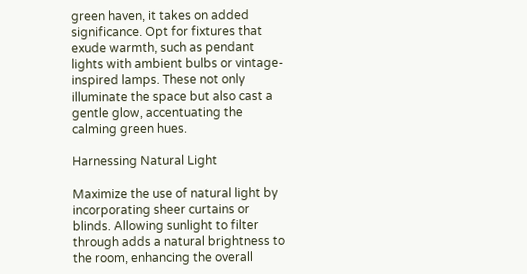green haven, it takes on added significance. Opt for fixtures that exude warmth, such as pendant lights with ambient bulbs or vintage-inspired lamps. These not only illuminate the space but also cast a gentle glow, accentuating the calming green hues.

Harnessing Natural Light

Maximize the use of natural light by incorporating sheer curtains or blinds. Allowing sunlight to filter through adds a natural brightness to the room, enhancing the overall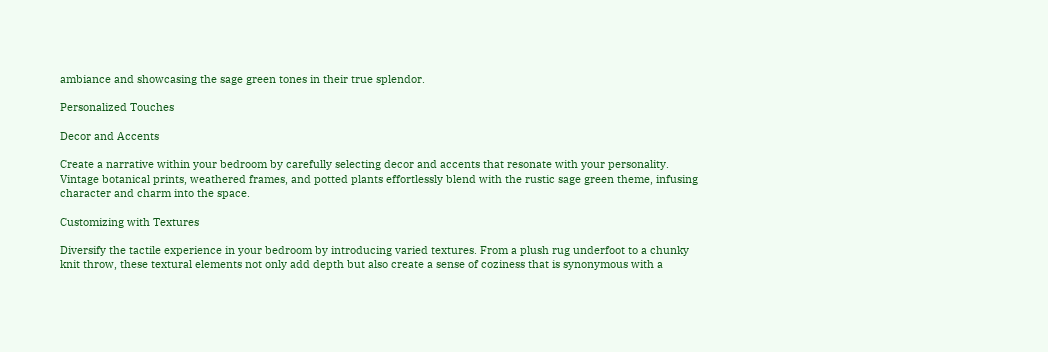ambiance and showcasing the sage green tones in their true splendor.

Personalized Touches

Decor and Accents

Create a narrative within your bedroom by carefully selecting decor and accents that resonate with your personality. Vintage botanical prints, weathered frames, and potted plants effortlessly blend with the rustic sage green theme, infusing character and charm into the space.

Customizing with Textures

Diversify the tactile experience in your bedroom by introducing varied textures. From a plush rug underfoot to a chunky knit throw, these textural elements not only add depth but also create a sense of coziness that is synonymous with a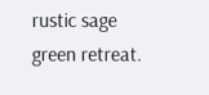rustic sage green retreat.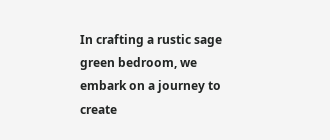In crafting a rustic sage green bedroom, we embark on a journey to create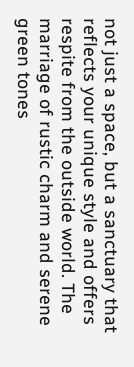not just a space, but a sanctuary that reflects your unique style and offers respite from the outside world. The marriage of rustic charm and serene green tones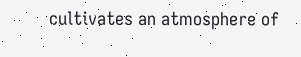cultivates an atmosphere of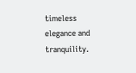timeless elegance and tranquility.